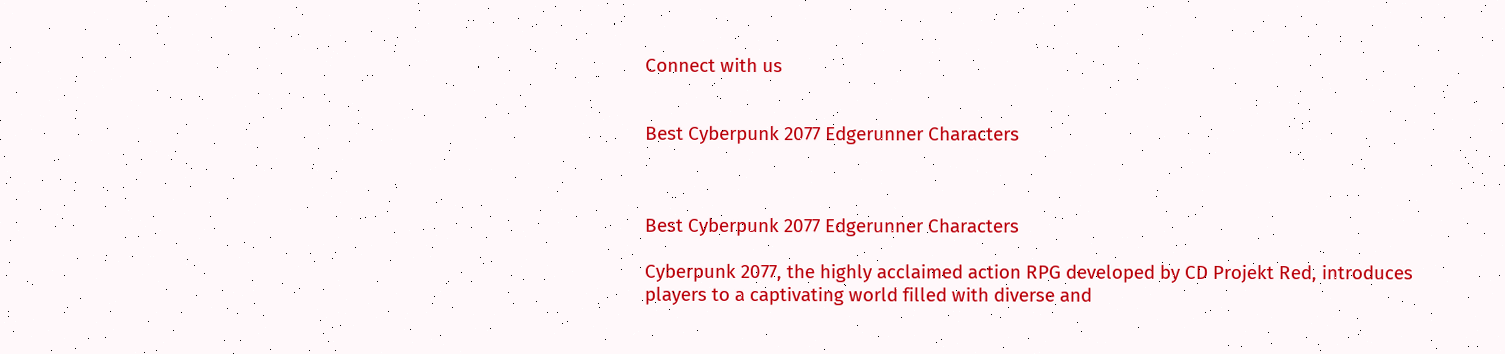Connect with us


Best Cyberpunk 2077 Edgerunner Characters



Best Cyberpunk 2077 Edgerunner Characters

Cyberpunk 2077, the highly acclaimed action RPG developed by CD Projekt Red, introduces players to a captivating world filled with diverse and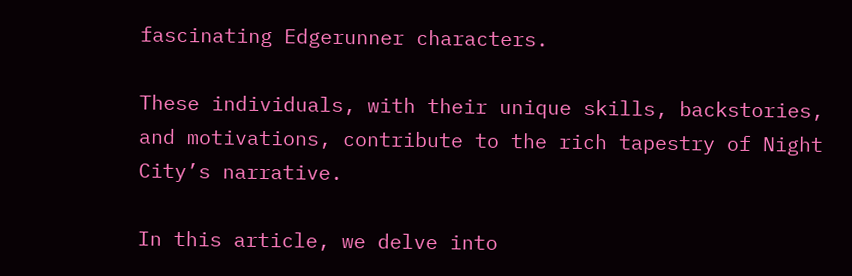fascinating Edgerunner characters.

These individuals, with their unique skills, backstories, and motivations, contribute to the rich tapestry of Night City’s narrative.

In this article, we delve into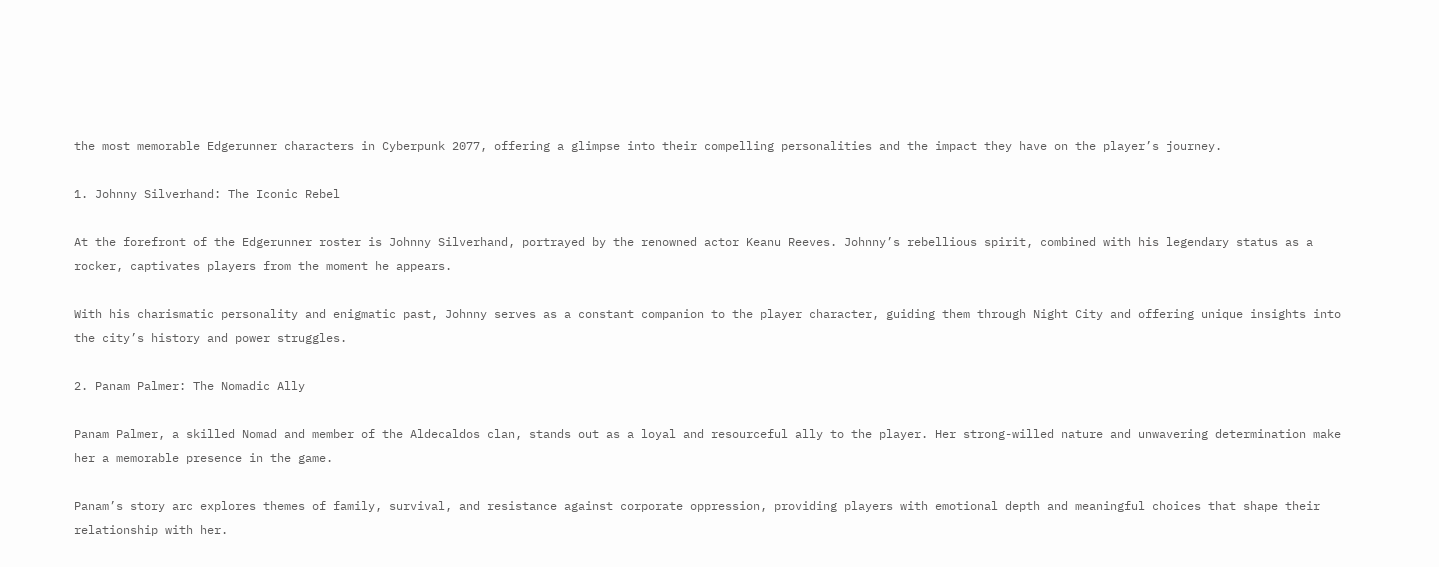the most memorable Edgerunner characters in Cyberpunk 2077, offering a glimpse into their compelling personalities and the impact they have on the player’s journey.

1. Johnny Silverhand: The Iconic Rebel

At the forefront of the Edgerunner roster is Johnny Silverhand, portrayed by the renowned actor Keanu Reeves. Johnny’s rebellious spirit, combined with his legendary status as a rocker, captivates players from the moment he appears.

With his charismatic personality and enigmatic past, Johnny serves as a constant companion to the player character, guiding them through Night City and offering unique insights into the city’s history and power struggles.

2. Panam Palmer: The Nomadic Ally

Panam Palmer, a skilled Nomad and member of the Aldecaldos clan, stands out as a loyal and resourceful ally to the player. Her strong-willed nature and unwavering determination make her a memorable presence in the game.

Panam’s story arc explores themes of family, survival, and resistance against corporate oppression, providing players with emotional depth and meaningful choices that shape their relationship with her.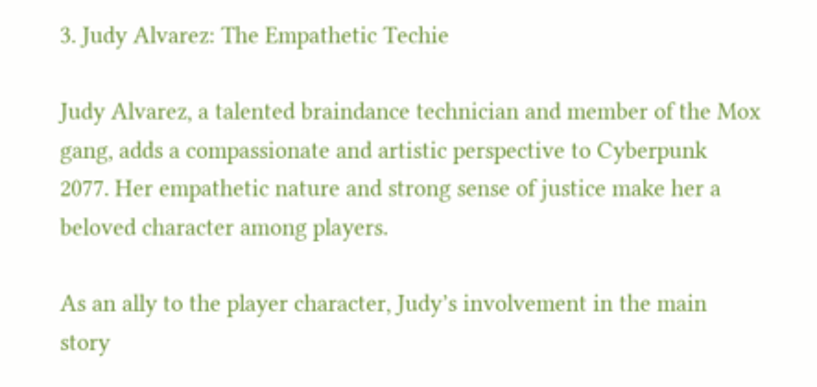3. Judy Alvarez: The Empathetic Techie

Judy Alvarez, a talented braindance technician and member of the Mox gang, adds a compassionate and artistic perspective to Cyberpunk 2077. Her empathetic nature and strong sense of justice make her a beloved character among players.

As an ally to the player character, Judy’s involvement in the main story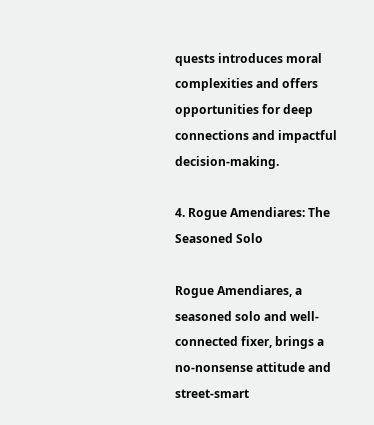quests introduces moral complexities and offers opportunities for deep connections and impactful decision-making.

4. Rogue Amendiares: The Seasoned Solo

Rogue Amendiares, a seasoned solo and well-connected fixer, brings a no-nonsense attitude and street-smart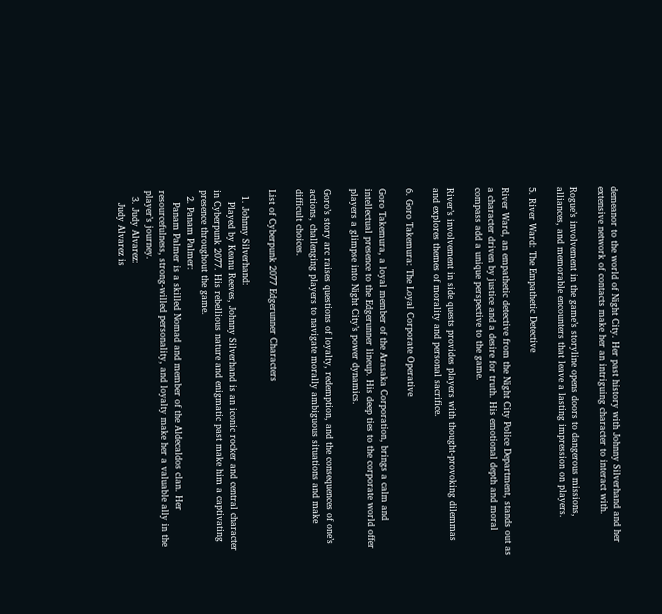demeanor to the world of Night City. Her past history with Johnny Silverhand and her extensive network of contacts make her an intriguing character to interact with.

Rogue’s involvement in the game’s storyline opens doors to dangerous missions, alliances, and memorable encounters that leave a lasting impression on players.

5. River Ward: The Empathetic Detective

River Ward, an empathetic detective from the Night City Police Department, stands out as a character driven by justice and a desire for truth. His emotional depth and moral compass add a unique perspective to the game.

River’s involvement in side quests provides players with thought-provoking dilemmas and explores themes of morality and personal sacrifice.

6. Goro Takemura: The Loyal Corporate Operative

Goro Takemura, a loyal member of the Arasaka Corporation, brings a calm and intellectual presence to the Edgerunner lineup. His deep ties to the corporate world offer players a glimpse into Night City’s power dynamics.

Goro’s story arc raises questions of loyalty, redemption, and the consequences of one’s actions, challenging players to navigate morally ambiguous situations and make difficult choices.

List of Cyberpunk 2077 Edgerunner Characters

  1. Johnny Silverhand:
    Played by Keanu Reeves, Johnny Silverhand is an iconic rocker and central character in Cyberpunk 2077. His rebellious nature and enigmatic past make him a captivating presence throughout the game.
  2. Panam Palmer:
    Panam Palmer is a skilled Nomad and member of the Aldecaldos clan. Her resourcefulness, strong-willed personality, and loyalty make her a valuable ally in the player’s journey.
  3. Judy Alvarez:
    Judy Alvarez is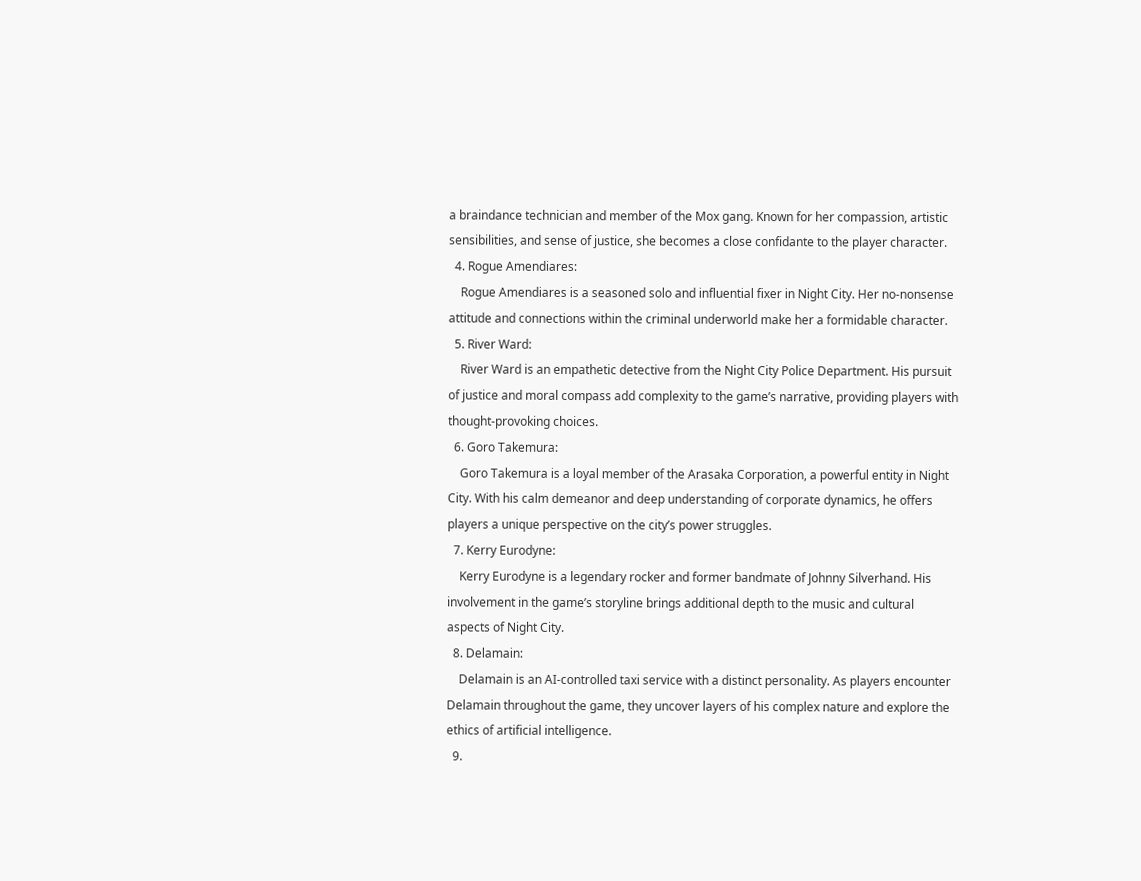a braindance technician and member of the Mox gang. Known for her compassion, artistic sensibilities, and sense of justice, she becomes a close confidante to the player character.
  4. Rogue Amendiares:
    Rogue Amendiares is a seasoned solo and influential fixer in Night City. Her no-nonsense attitude and connections within the criminal underworld make her a formidable character.
  5. River Ward:
    River Ward is an empathetic detective from the Night City Police Department. His pursuit of justice and moral compass add complexity to the game’s narrative, providing players with thought-provoking choices.
  6. Goro Takemura:
    Goro Takemura is a loyal member of the Arasaka Corporation, a powerful entity in Night City. With his calm demeanor and deep understanding of corporate dynamics, he offers players a unique perspective on the city’s power struggles.
  7. Kerry Eurodyne:
    Kerry Eurodyne is a legendary rocker and former bandmate of Johnny Silverhand. His involvement in the game’s storyline brings additional depth to the music and cultural aspects of Night City.
  8. Delamain:
    Delamain is an AI-controlled taxi service with a distinct personality. As players encounter Delamain throughout the game, they uncover layers of his complex nature and explore the ethics of artificial intelligence.
  9.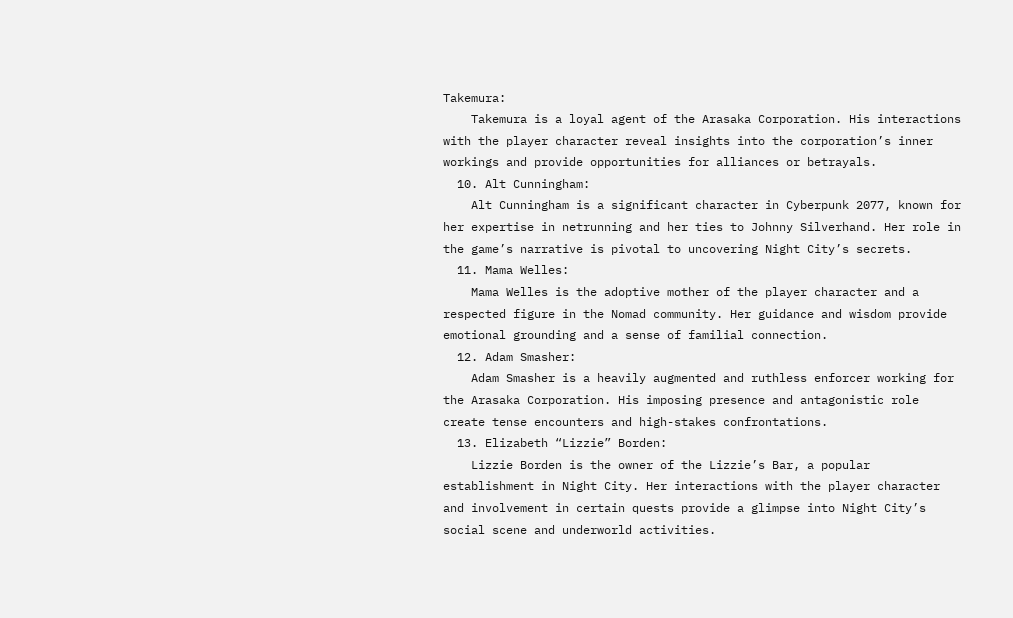Takemura:
    Takemura is a loyal agent of the Arasaka Corporation. His interactions with the player character reveal insights into the corporation’s inner workings and provide opportunities for alliances or betrayals.
  10. Alt Cunningham:
    Alt Cunningham is a significant character in Cyberpunk 2077, known for her expertise in netrunning and her ties to Johnny Silverhand. Her role in the game’s narrative is pivotal to uncovering Night City’s secrets.
  11. Mama Welles:
    Mama Welles is the adoptive mother of the player character and a respected figure in the Nomad community. Her guidance and wisdom provide emotional grounding and a sense of familial connection.
  12. Adam Smasher:
    Adam Smasher is a heavily augmented and ruthless enforcer working for the Arasaka Corporation. His imposing presence and antagonistic role create tense encounters and high-stakes confrontations.
  13. Elizabeth “Lizzie” Borden:
    Lizzie Borden is the owner of the Lizzie’s Bar, a popular establishment in Night City. Her interactions with the player character and involvement in certain quests provide a glimpse into Night City’s social scene and underworld activities.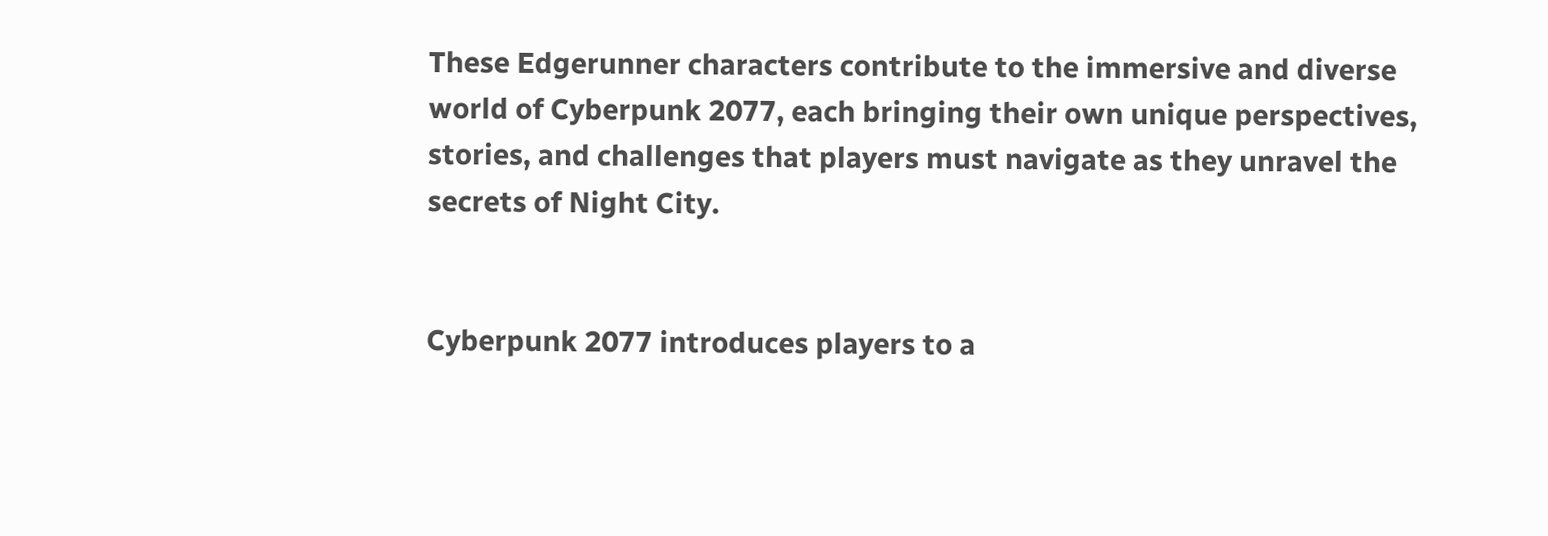These Edgerunner characters contribute to the immersive and diverse world of Cyberpunk 2077, each bringing their own unique perspectives, stories, and challenges that players must navigate as they unravel the secrets of Night City.


Cyberpunk 2077 introduces players to a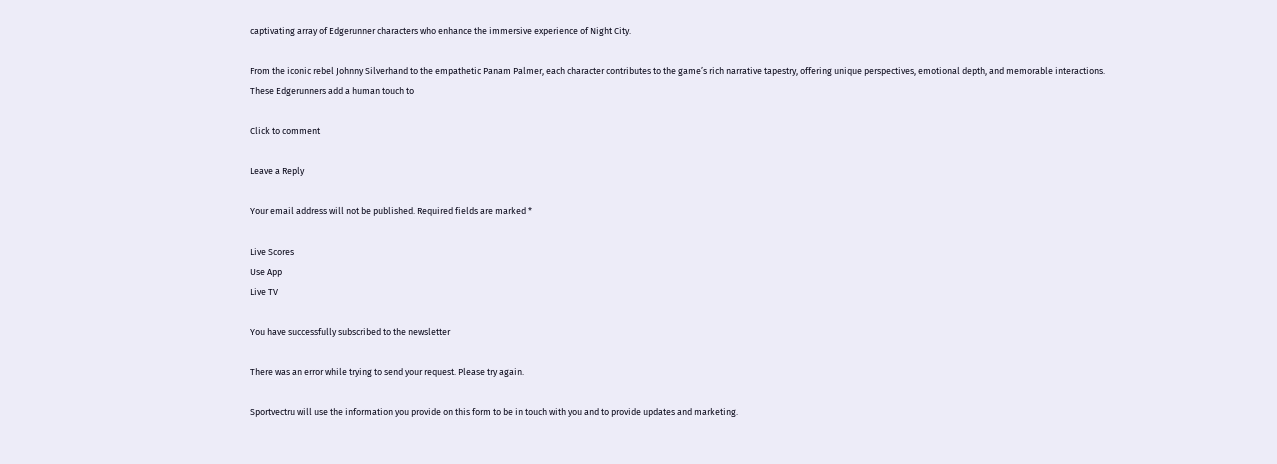captivating array of Edgerunner characters who enhance the immersive experience of Night City.

From the iconic rebel Johnny Silverhand to the empathetic Panam Palmer, each character contributes to the game’s rich narrative tapestry, offering unique perspectives, emotional depth, and memorable interactions. These Edgerunners add a human touch to

Click to comment

Leave a Reply

Your email address will not be published. Required fields are marked *

Live Scores
Use App
Live TV

You have successfully subscribed to the newsletter

There was an error while trying to send your request. Please try again.

Sportvectru will use the information you provide on this form to be in touch with you and to provide updates and marketing.